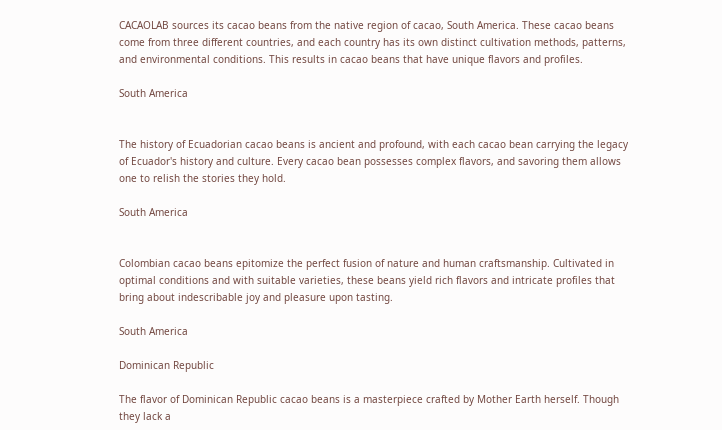CACAOLAB sources its cacao beans from the native region of cacao, South America. These cacao beans come from three different countries, and each country has its own distinct cultivation methods, patterns, and environmental conditions. This results in cacao beans that have unique flavors and profiles.

South America


The history of Ecuadorian cacao beans is ancient and profound, with each cacao bean carrying the legacy of Ecuador's history and culture. Every cacao bean possesses complex flavors, and savoring them allows one to relish the stories they hold.

South America


Colombian cacao beans epitomize the perfect fusion of nature and human craftsmanship. Cultivated in optimal conditions and with suitable varieties, these beans yield rich flavors and intricate profiles that bring about indescribable joy and pleasure upon tasting.

South America

Dominican Republic

The flavor of Dominican Republic cacao beans is a masterpiece crafted by Mother Earth herself. Though they lack a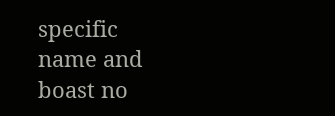specific name and boast no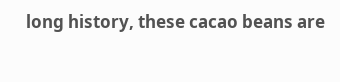long history, these cacao beans are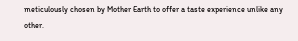meticulously chosen by Mother Earth to offer a taste experience unlike any other.